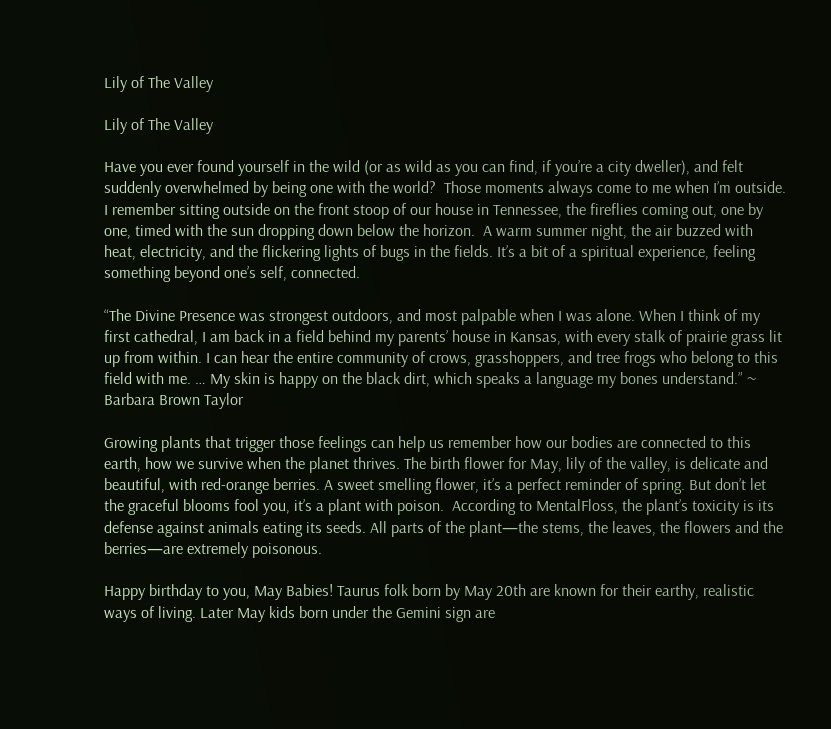Lily of The Valley

Lily of The Valley

Have you ever found yourself in the wild (or as wild as you can find, if you’re a city dweller), and felt suddenly overwhelmed by being one with the world?  Those moments always come to me when I’m outside. I remember sitting outside on the front stoop of our house in Tennessee, the fireflies coming out, one by one, timed with the sun dropping down below the horizon.  A warm summer night, the air buzzed with heat, electricity, and the flickering lights of bugs in the fields. It’s a bit of a spiritual experience, feeling something beyond one’s self, connected.

“The Divine Presence was strongest outdoors, and most palpable when I was alone. When I think of my first cathedral, I am back in a field behind my parents’ house in Kansas, with every stalk of prairie grass lit up from within. I can hear the entire community of crows, grasshoppers, and tree frogs who belong to this field with me. … My skin is happy on the black dirt, which speaks a language my bones understand.” ~ Barbara Brown Taylor

Growing plants that trigger those feelings can help us remember how our bodies are connected to this earth, how we survive when the planet thrives. The birth flower for May, lily of the valley, is delicate and beautiful, with red-orange berries. A sweet smelling flower, it’s a perfect reminder of spring. But don’t let the graceful blooms fool you, it’s a plant with poison.  According to MentalFloss, the plant’s toxicity is its defense against animals eating its seeds. All parts of the plant—the stems, the leaves, the flowers and the berries—are extremely poisonous.

Happy birthday to you, May Babies! Taurus folk born by May 20th are known for their earthy, realistic ways of living. Later May kids born under the Gemini sign are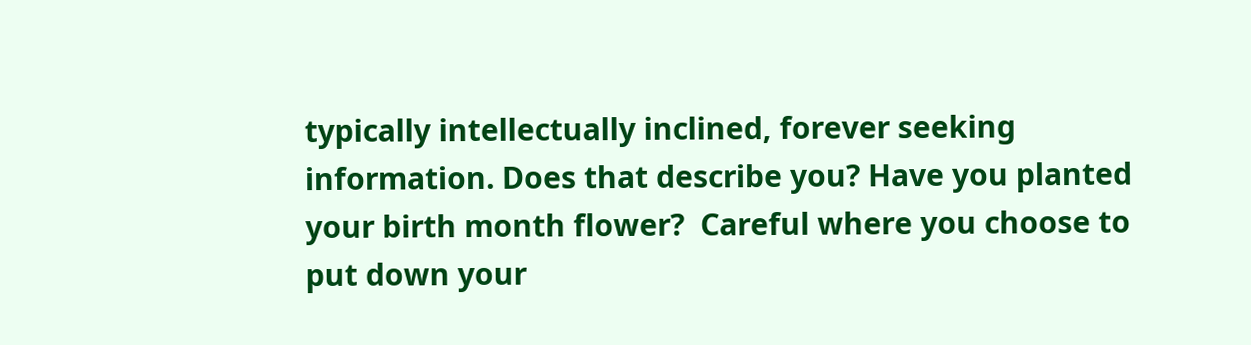typically intellectually inclined, forever seeking information. Does that describe you? Have you planted your birth month flower?  Careful where you choose to put down your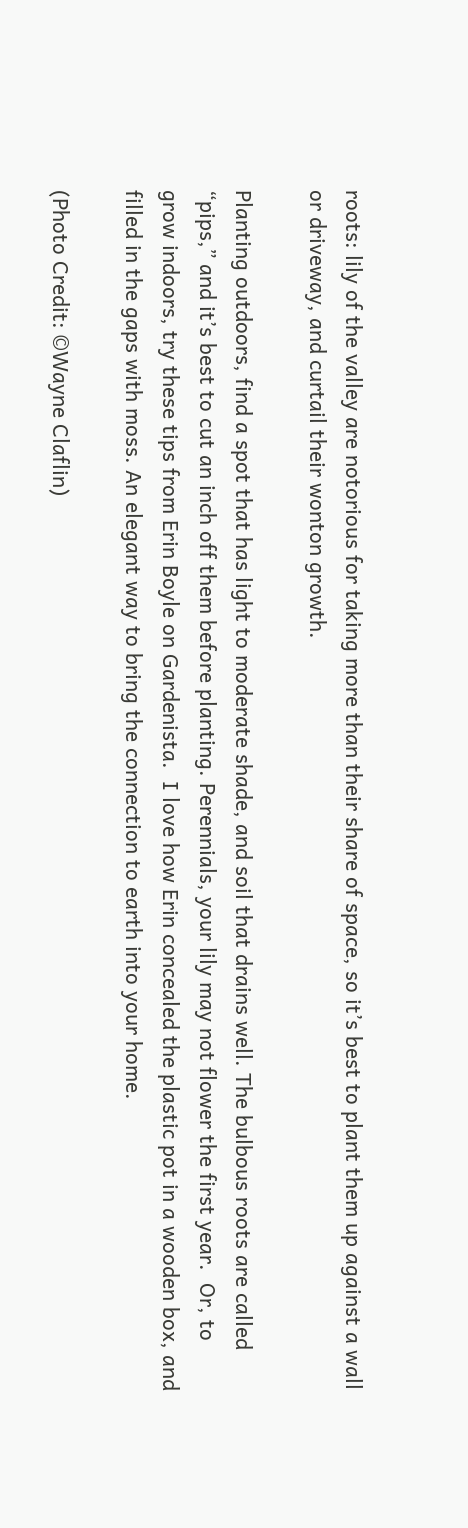roots: lily of the valley are notorious for taking more than their share of space, so it’s best to plant them up against a wall or driveway, and curtail their wonton growth.

Planting outdoors, find a spot that has light to moderate shade, and soil that drains well. The bulbous roots are called “pips,” and it’s best to cut an inch off them before planting. Perennials, your lily may not flower the first year.  Or, to grow indoors, try these tips from Erin Boyle on Gardenista.  I love how Erin concealed the plastic pot in a wooden box, and filled in the gaps with moss. An elegant way to bring the connection to earth into your home.

(Photo Credit: ©Wayne Claflin)